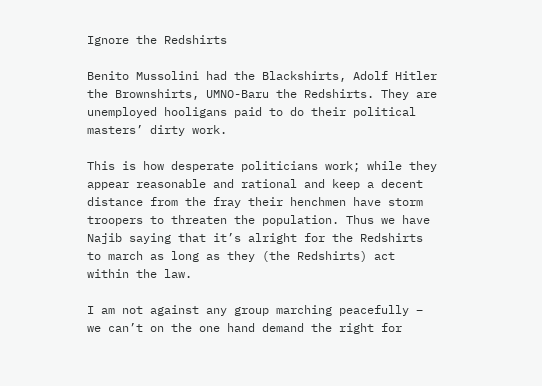Ignore the Redshirts

Benito Mussolini had the Blackshirts, Adolf Hitler the Brownshirts, UMNO-Baru the Redshirts. They are unemployed hooligans paid to do their political masters’ dirty work.

This is how desperate politicians work; while they appear reasonable and rational and keep a decent distance from the fray their henchmen have storm troopers to threaten the population. Thus we have Najib saying that it’s alright for the Redshirts to march as long as they (the Redshirts) act within the law.

I am not against any group marching peacefully – we can’t on the one hand demand the right for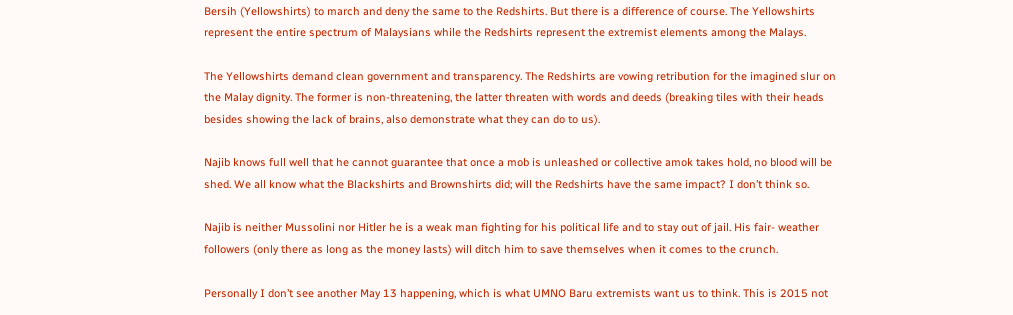Bersih (Yellowshirts) to march and deny the same to the Redshirts. But there is a difference of course. The Yellowshirts represent the entire spectrum of Malaysians while the Redshirts represent the extremist elements among the Malays.

The Yellowshirts demand clean government and transparency. The Redshirts are vowing retribution for the imagined slur on the Malay dignity. The former is non-threatening, the latter threaten with words and deeds (breaking tiles with their heads besides showing the lack of brains, also demonstrate what they can do to us).

Najib knows full well that he cannot guarantee that once a mob is unleashed or collective amok takes hold, no blood will be shed. We all know what the Blackshirts and Brownshirts did; will the Redshirts have the same impact? I don’t think so.

Najib is neither Mussolini nor Hitler he is a weak man fighting for his political life and to stay out of jail. His fair- weather followers (only there as long as the money lasts) will ditch him to save themselves when it comes to the crunch.

Personally I don’t see another May 13 happening, which is what UMNO Baru extremists want us to think. This is 2015 not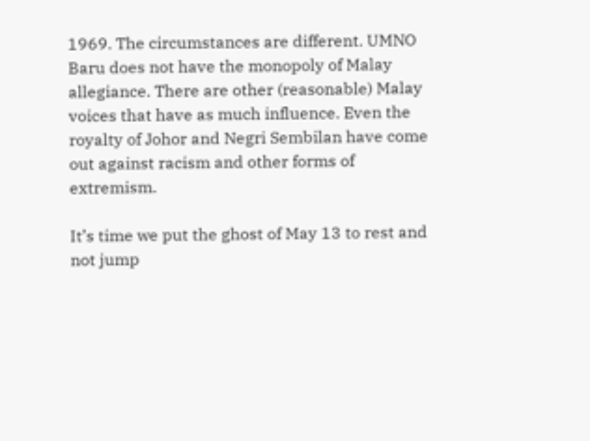1969. The circumstances are different. UMNO Baru does not have the monopoly of Malay allegiance. There are other (reasonable) Malay voices that have as much influence. Even the royalty of Johor and Negri Sembilan have come out against racism and other forms of extremism.

It’s time we put the ghost of May 13 to rest and not jump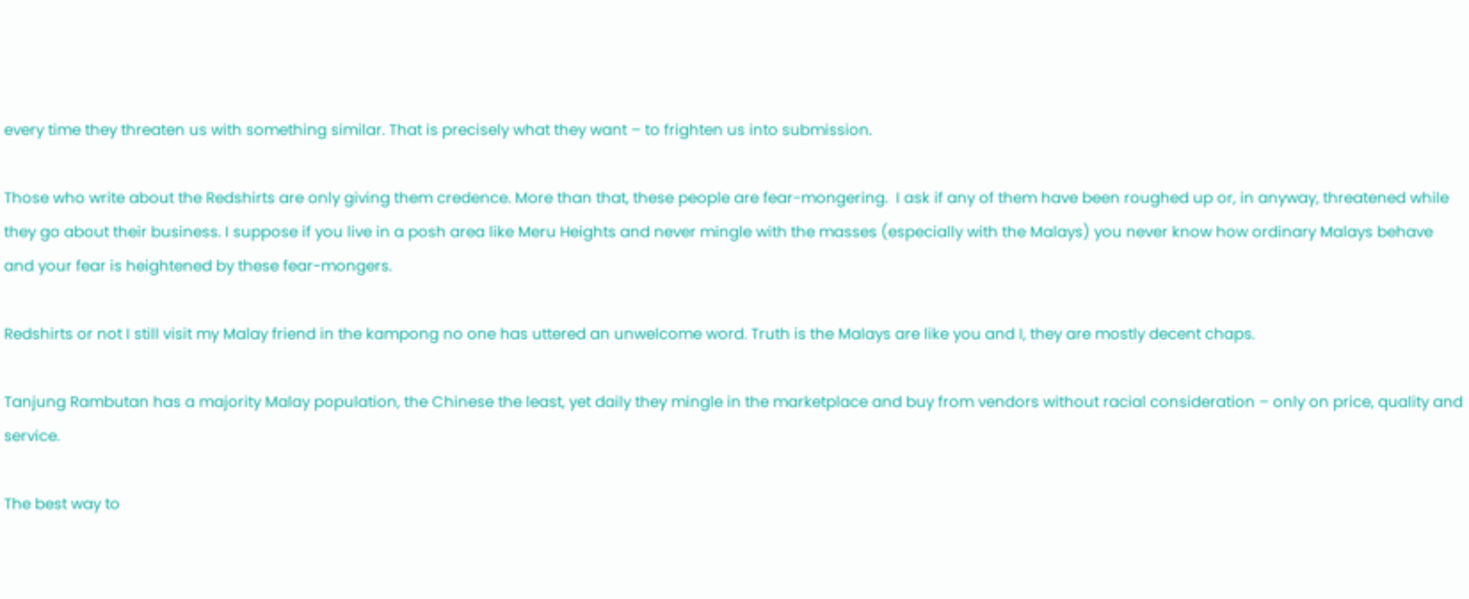every time they threaten us with something similar. That is precisely what they want – to frighten us into submission.

Those who write about the Redshirts are only giving them credence. More than that, these people are fear-mongering.  I ask if any of them have been roughed up or, in anyway, threatened while they go about their business. I suppose if you live in a posh area like Meru Heights and never mingle with the masses (especially with the Malays) you never know how ordinary Malays behave and your fear is heightened by these fear-mongers.

Redshirts or not I still visit my Malay friend in the kampong no one has uttered an unwelcome word. Truth is the Malays are like you and I, they are mostly decent chaps.

Tanjung Rambutan has a majority Malay population, the Chinese the least, yet daily they mingle in the marketplace and buy from vendors without racial consideration – only on price, quality and service.

The best way to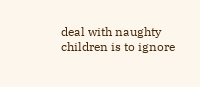deal with naughty children is to ignore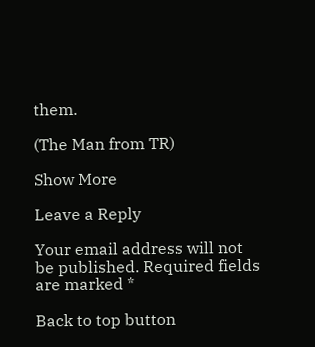them.

(The Man from TR)

Show More

Leave a Reply

Your email address will not be published. Required fields are marked *

Back to top button